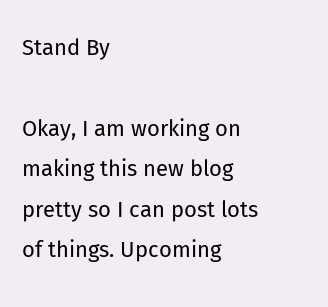Stand By

Okay, I am working on making this new blog pretty so I can post lots of things. Upcoming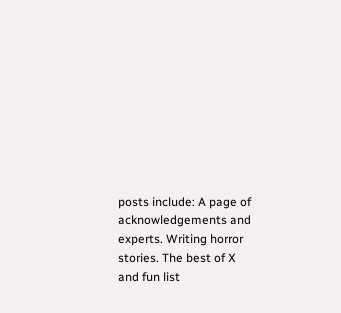posts include: A page of acknowledgements and experts. Writing horror stories. The best of X and fun list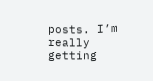posts. I’m really getting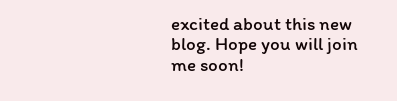excited about this new blog. Hope you will join me soon!